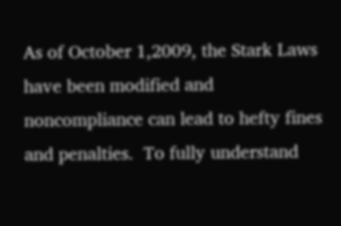As of October 1,2009, the Stark Laws have been modified and noncompliance can lead to hefty fines and penalties.  To fully understand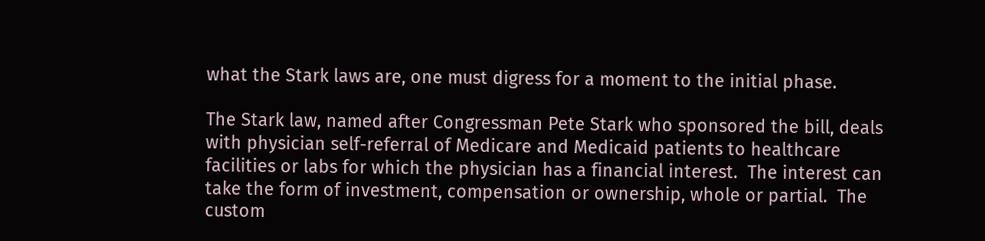what the Stark laws are, one must digress for a moment to the initial phase.

The Stark law, named after Congressman Pete Stark who sponsored the bill, deals with physician self-referral of Medicare and Medicaid patients to healthcare facilities or labs for which the physician has a financial interest.  The interest can take the form of investment, compensation or ownership, whole or partial.  The custom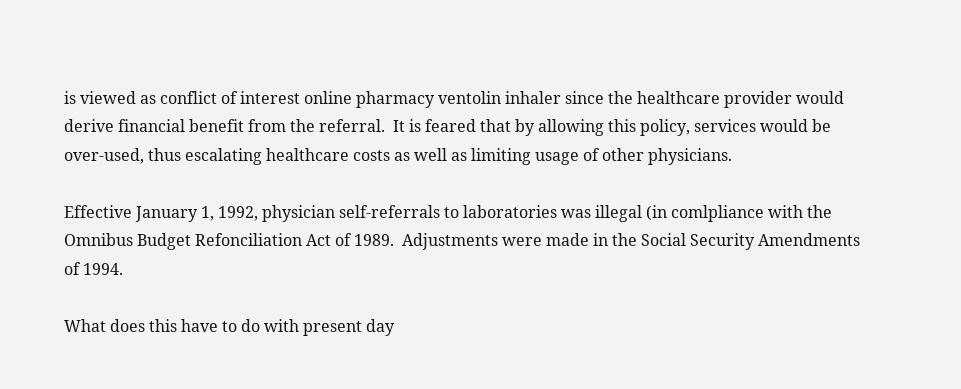is viewed as conflict of interest online pharmacy ventolin inhaler since the healthcare provider would derive financial benefit from the referral.  It is feared that by allowing this policy, services would be over-used, thus escalating healthcare costs as well as limiting usage of other physicians.

Effective January 1, 1992, physician self-referrals to laboratories was illegal (in comlpliance with the Omnibus Budget Refonciliation Act of 1989.  Adjustments were made in the Social Security Amendments of 1994.

What does this have to do with present day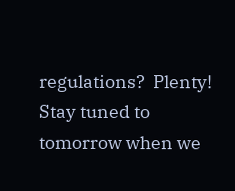regulations?  Plenty!  Stay tuned to tomorrow when we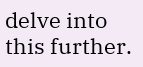delve into this further.